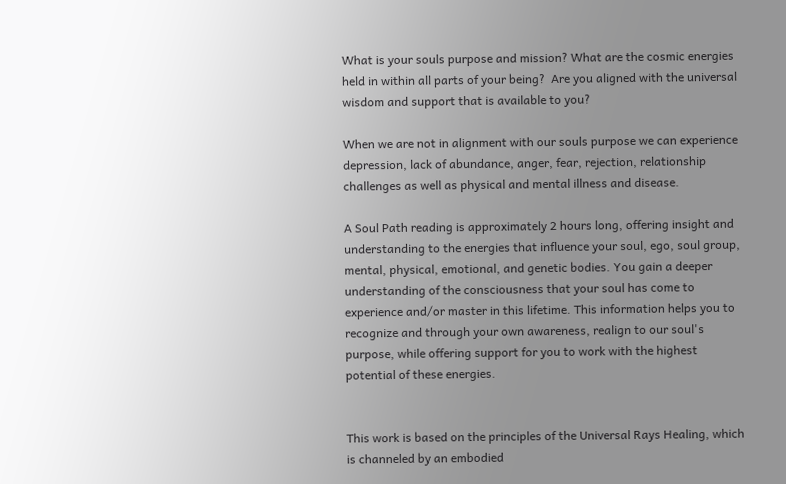What is your souls purpose and mission? What are the cosmic energies held in within all parts of your being?  Are you aligned with the universal wisdom and support that is available to you?

When we are not in alignment with our souls purpose we can experience depression, lack of abundance, anger, fear, rejection, relationship challenges as well as physical and mental illness and disease.

A Soul Path reading is approximately 2 hours long, offering insight and understanding to the energies that influence your soul, ego, soul group, mental, physical, emotional, and genetic bodies. You gain a deeper understanding of the consciousness that your soul has come to experience and/or master in this lifetime. This information helps you to recognize and through your own awareness, realign to our soul's purpose, while offering support for you to work with the highest potential of these energies.


This work is based on the principles of the Universal Rays Healing, which is channeled by an embodied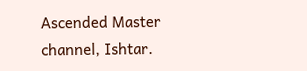Ascended Master channel, Ishtar.